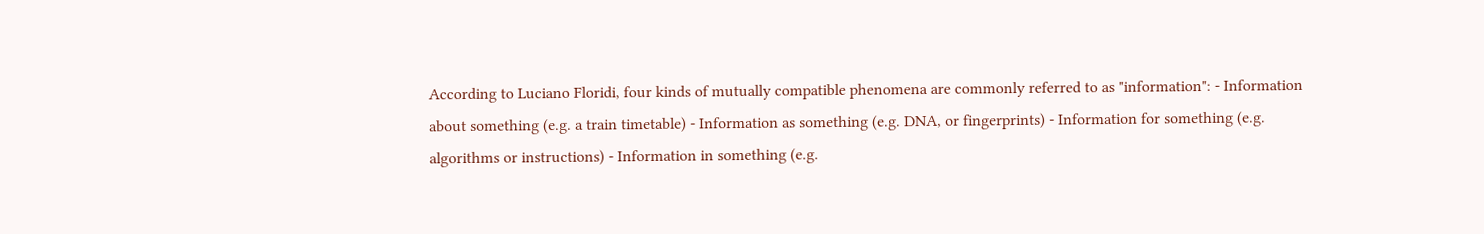According to Luciano Floridi, four kinds of mutually compatible phenomena are commonly referred to as "information": - Information about something (e.g. a train timetable) - Information as something (e.g. DNA, or fingerprints) - Information for something (e.g. algorithms or instructions) - Information in something (e.g.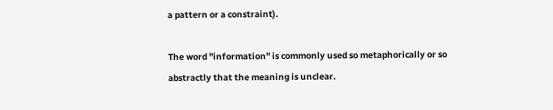a pattern or a constraint).

The word "information" is commonly used so metaphorically or so abstractly that the meaning is unclear.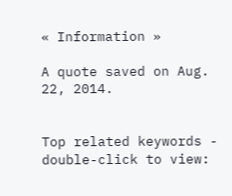« Information »

A quote saved on Aug. 22, 2014.


Top related keywords - double-click to view: